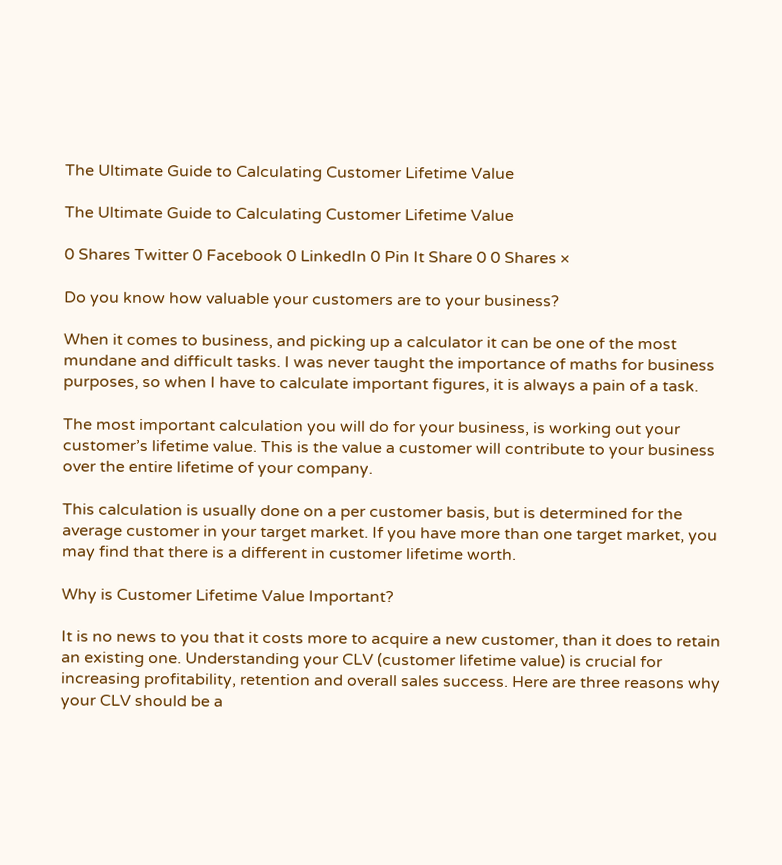The Ultimate Guide to Calculating Customer Lifetime Value

The Ultimate Guide to Calculating Customer Lifetime Value

0 Shares Twitter 0 Facebook 0 LinkedIn 0 Pin It Share 0 0 Shares ×

Do you know how valuable your customers are to your business?

When it comes to business, and picking up a calculator it can be one of the most mundane and difficult tasks. I was never taught the importance of maths for business purposes, so when I have to calculate important figures, it is always a pain of a task.

The most important calculation you will do for your business, is working out your customer’s lifetime value. This is the value a customer will contribute to your business over the entire lifetime of your company.

This calculation is usually done on a per customer basis, but is determined for the average customer in your target market. If you have more than one target market, you may find that there is a different in customer lifetime worth.

Why is Customer Lifetime Value Important?

It is no news to you that it costs more to acquire a new customer, than it does to retain an existing one. Understanding your CLV (customer lifetime value) is crucial for increasing profitability, retention and overall sales success. Here are three reasons why your CLV should be a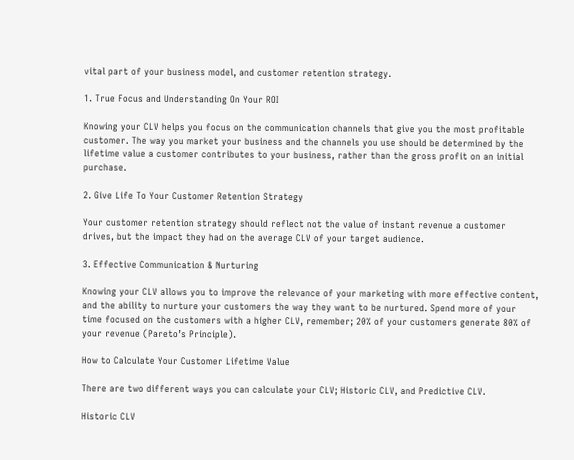vital part of your business model, and customer retention strategy.

1. True Focus and Understanding On Your ROI

Knowing your CLV helps you focus on the communication channels that give you the most profitable customer. The way you market your business and the channels you use should be determined by the lifetime value a customer contributes to your business, rather than the gross profit on an initial purchase.

2. Give Life To Your Customer Retention Strategy

Your customer retention strategy should reflect not the value of instant revenue a customer drives, but the impact they had on the average CLV of your target audience.

3. Effective Communication & Nurturing

Knowing your CLV allows you to improve the relevance of your marketing with more effective content, and the ability to nurture your customers the way they want to be nurtured. Spend more of your time focused on the customers with a higher CLV, remember; 20% of your customers generate 80% of your revenue (Pareto’s Principle).

How to Calculate Your Customer Lifetime Value

There are two different ways you can calculate your CLV; Historic CLV, and Predictive CLV.

Historic CLV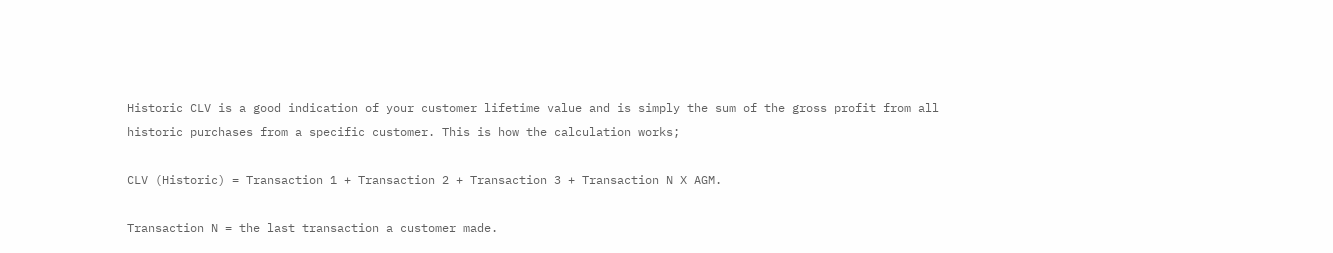Historic CLV is a good indication of your customer lifetime value and is simply the sum of the gross profit from all historic purchases from a specific customer. This is how the calculation works;

CLV (Historic) = Transaction 1 + Transaction 2 + Transaction 3 + Transaction N X AGM.

Transaction N = the last transaction a customer made.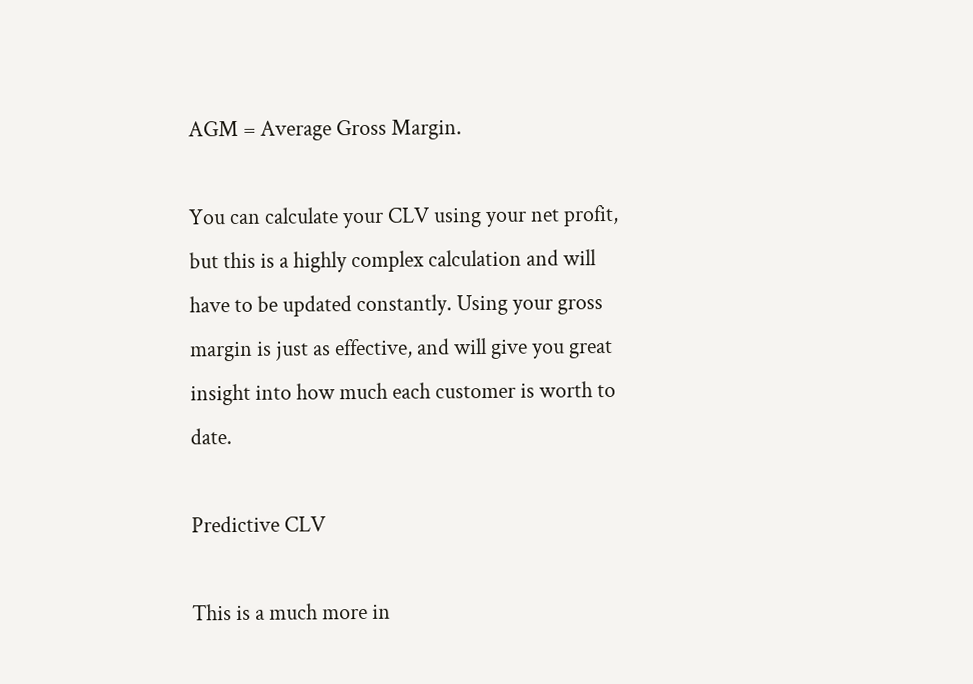AGM = Average Gross Margin.

You can calculate your CLV using your net profit, but this is a highly complex calculation and will have to be updated constantly. Using your gross margin is just as effective, and will give you great insight into how much each customer is worth to date.

Predictive CLV

This is a much more in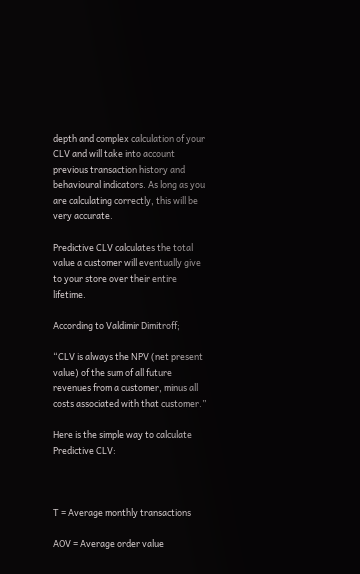depth and complex calculation of your CLV and will take into account previous transaction history and behavioural indicators. As long as you are calculating correctly, this will be very accurate.

Predictive CLV calculates the total value a customer will eventually give to your store over their entire lifetime.

According to Valdimir Dimitroff;

“CLV is always the NPV (net present value) of the sum of all future revenues from a customer, minus all costs associated with that customer.”

Here is the simple way to calculate Predictive CLV:



T = Average monthly transactions

AOV = Average order value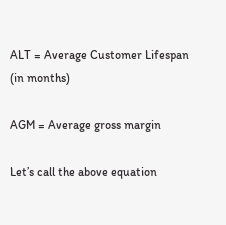ALT = Average Customer Lifespan (in months)

AGM = Average gross margin

Let’s call the above equation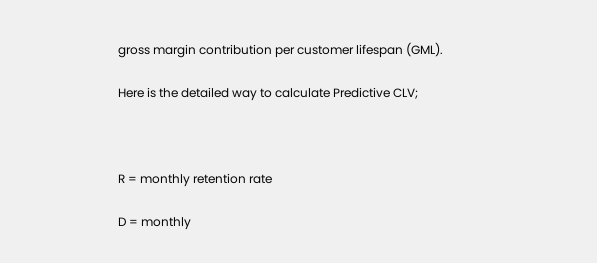gross margin contribution per customer lifespan (GML).

Here is the detailed way to calculate Predictive CLV;



R = monthly retention rate

D = monthly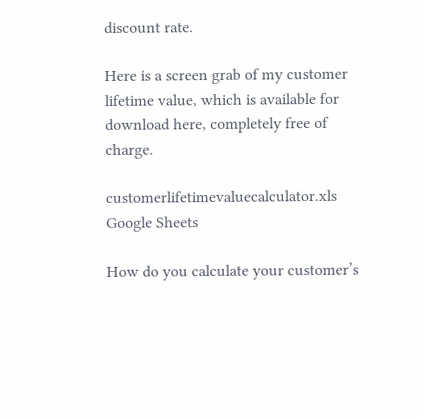discount rate.

Here is a screen grab of my customer lifetime value, which is available for download here, completely free of charge.

customerlifetimevaluecalculator.xls   Google Sheets

How do you calculate your customer’s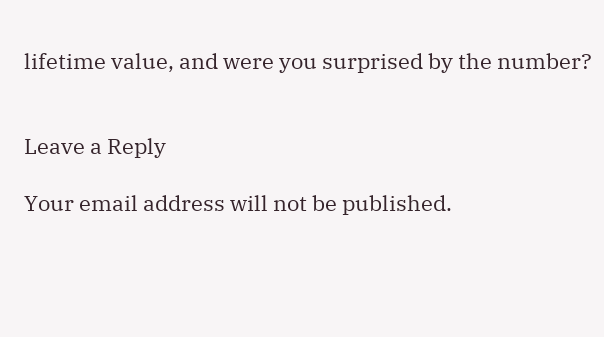lifetime value, and were you surprised by the number?


Leave a Reply

Your email address will not be published.